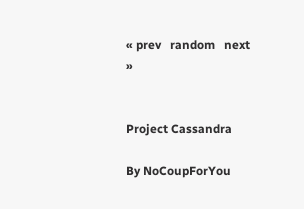« prev   random   next »


Project Cassandra

By NoCoupForYou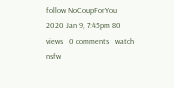follow NoCoupForYou   2020 Jan 9, 7:45pm 80 views   0 comments   watch   nsfw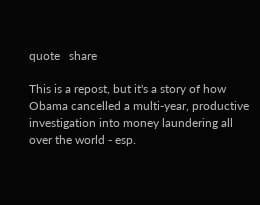quote   share

This is a repost, but it's a story of how Obama cancelled a multi-year, productive investigation into money laundering all over the world - esp.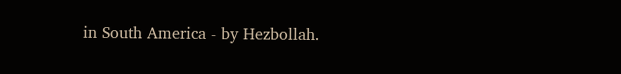in South America - by Hezbollah.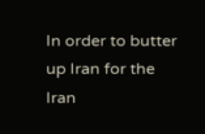In order to butter up Iran for the Iran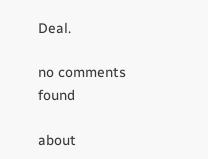Deal.

no comments found

about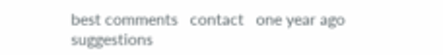best comments   contact   one year ago   suggestions